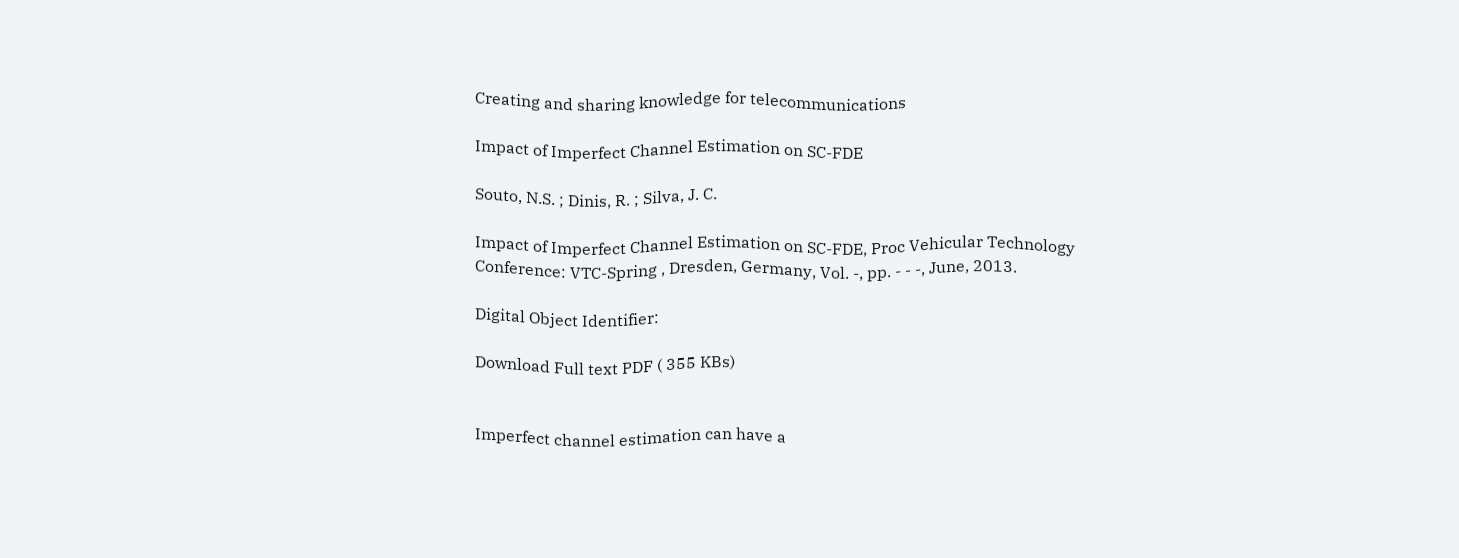Creating and sharing knowledge for telecommunications

Impact of Imperfect Channel Estimation on SC-FDE

Souto, N.S. ; Dinis, R. ; Silva, J. C.

Impact of Imperfect Channel Estimation on SC-FDE, Proc Vehicular Technology Conference: VTC-Spring , Dresden, Germany, Vol. -, pp. - - -, June, 2013.

Digital Object Identifier:

Download Full text PDF ( 355 KBs)


Imperfect channel estimation can have a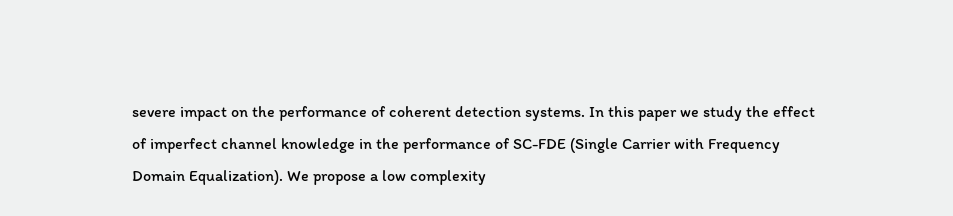severe impact on the performance of coherent detection systems. In this paper we study the effect of imperfect channel knowledge in the performance of SC-FDE (Single Carrier with Frequency Domain Equalization). We propose a low complexity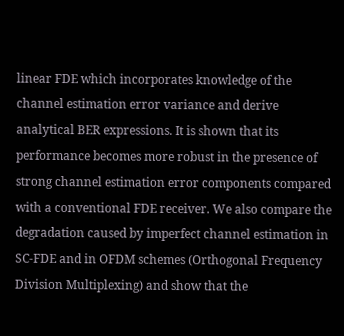linear FDE which incorporates knowledge of the channel estimation error variance and derive analytical BER expressions. It is shown that its performance becomes more robust in the presence of strong channel estimation error components compared with a conventional FDE receiver. We also compare the degradation caused by imperfect channel estimation in SC-FDE and in OFDM schemes (Orthogonal Frequency Division Multiplexing) and show that the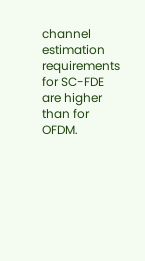channel estimation requirements for SC-FDE are higher than for OFDM.